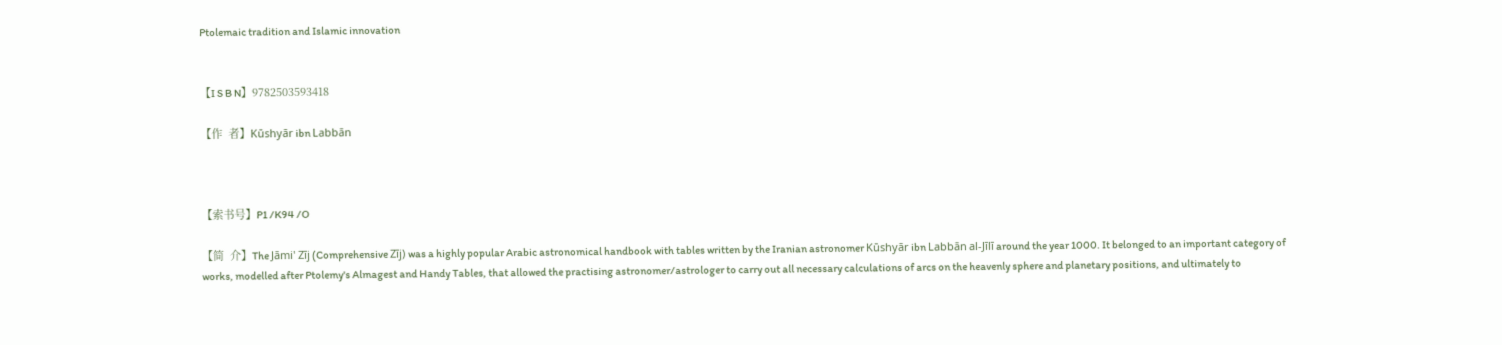Ptolemaic tradition and Islamic innovation


【I S B N】9782503593418

【作  者】Kūshyār ibn Labbān



【索书号】P1 /K94 /O

【简  介】The Jāmi' Zīj (Comprehensive Zīj) was a highly popular Arabic astronomical handbook with tables written by the Iranian astronomer Kūshyār ibn Labbān al-Jīlī around the year 1000. It belonged to an important category of works, modelled after Ptolemy's Almagest and Handy Tables, that allowed the practising astronomer/astrologer to carry out all necessary calculations of arcs on the heavenly sphere and planetary positions, and ultimately to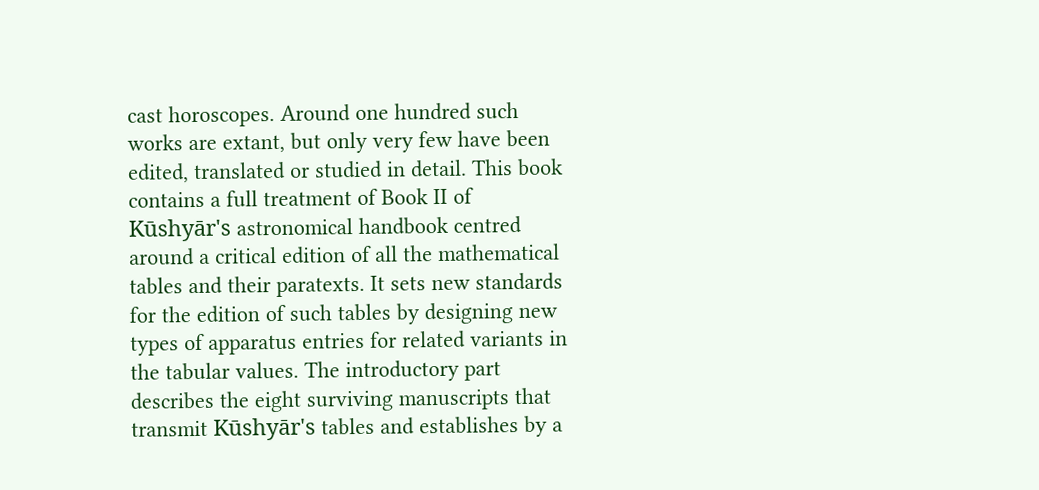cast horoscopes. Around one hundred such works are extant, but only very few have been edited, translated or studied in detail. This book contains a full treatment of Book II of Kūshyār's astronomical handbook centred around a critical edition of all the mathematical tables and their paratexts. It sets new standards for the edition of such tables by designing new types of apparatus entries for related variants in the tabular values. The introductory part describes the eight surviving manuscripts that transmit Kūshyār's tables and establishes by a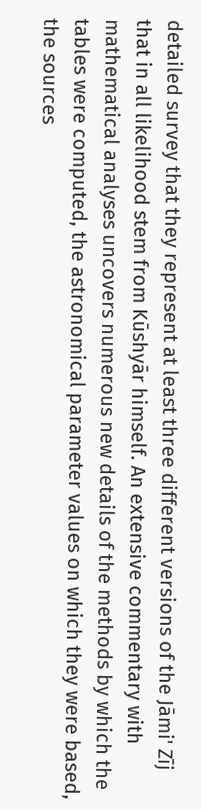detailed survey that they represent at least three different versions of the Jāmi' Zīj that in all likelihood stem from Kūshyār himself. An extensive commentary with mathematical analyses uncovers numerous new details of the methods by which the tables were computed, the astronomical parameter values on which they were based, the sources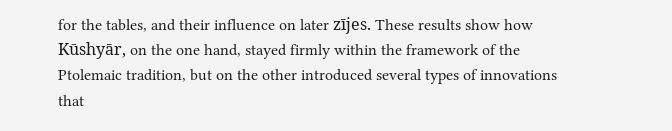for the tables, and their influence on later zījes. These results show how Kūshyār, on the one hand, stayed firmly within the framework of the Ptolemaic tradition, but on the other introduced several types of innovations that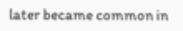later became common in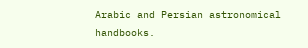Arabic and Persian astronomical handbooks.